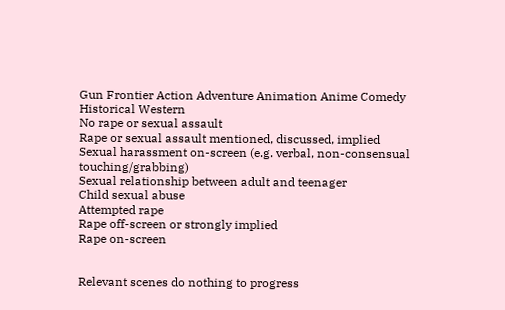Gun Frontier Action Adventure Animation Anime Comedy Historical Western
No rape or sexual assault
Rape or sexual assault mentioned, discussed, implied
Sexual harassment on-screen (e.g. verbal, non-consensual touching/grabbing)
Sexual relationship between adult and teenager
Child sexual abuse
Attempted rape
Rape off-screen or strongly implied
Rape on-screen


Relevant scenes do nothing to progress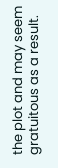the plot and may seem gratuitous as a result.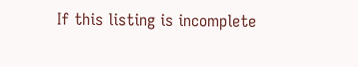If this listing is incomplete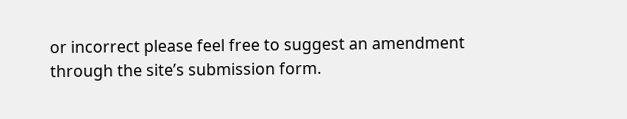or incorrect please feel free to suggest an amendment through the site’s submission form.